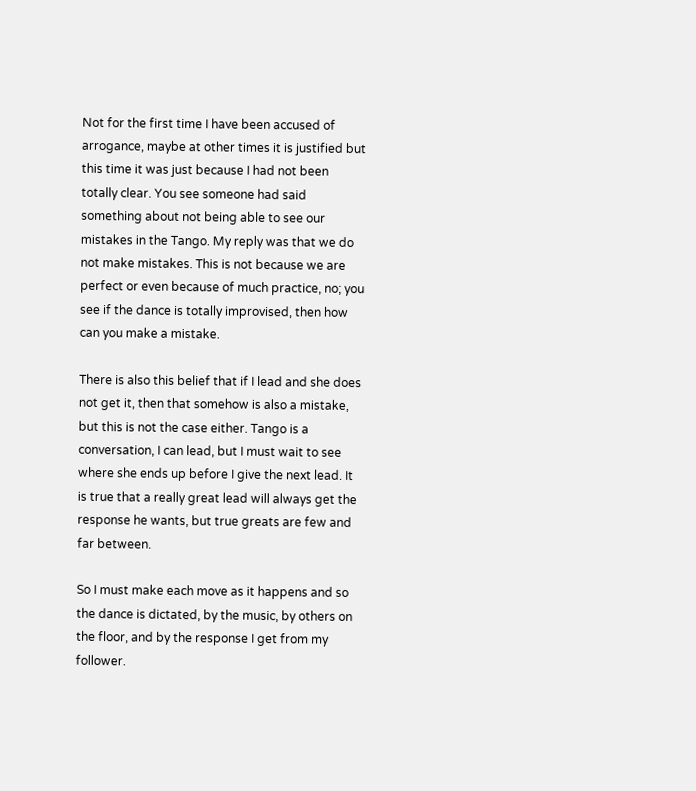Not for the first time I have been accused of arrogance, maybe at other times it is justified but this time it was just because I had not been totally clear. You see someone had said something about not being able to see our mistakes in the Tango. My reply was that we do not make mistakes. This is not because we are perfect or even because of much practice, no; you see if the dance is totally improvised, then how can you make a mistake.

There is also this belief that if I lead and she does not get it, then that somehow is also a mistake, but this is not the case either. Tango is a conversation, I can lead, but I must wait to see where she ends up before I give the next lead. It is true that a really great lead will always get the response he wants, but true greats are few and far between.

So I must make each move as it happens and so the dance is dictated, by the music, by others on the floor, and by the response I get from my follower.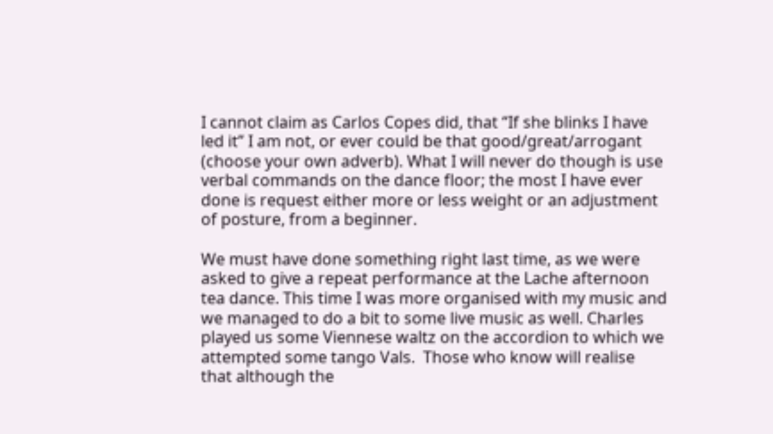I cannot claim as Carlos Copes did, that “If she blinks I have led it” I am not, or ever could be that good/great/arrogant (choose your own adverb). What I will never do though is use verbal commands on the dance floor; the most I have ever done is request either more or less weight or an adjustment of posture, from a beginner.

We must have done something right last time, as we were asked to give a repeat performance at the Lache afternoon tea dance. This time I was more organised with my music and we managed to do a bit to some live music as well. Charles played us some Viennese waltz on the accordion to which we attempted some tango Vals.  Those who know will realise that although the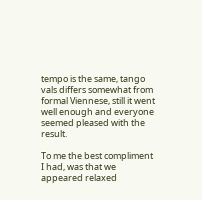tempo is the same, tango vals differs somewhat from formal Viennese, still it went well enough and everyone seemed pleased with the result.

To me the best compliment I had, was that we appeared relaxed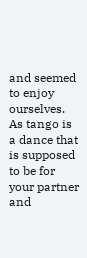and seemed to enjoy ourselves. As tango is a dance that is supposed to be for your partner and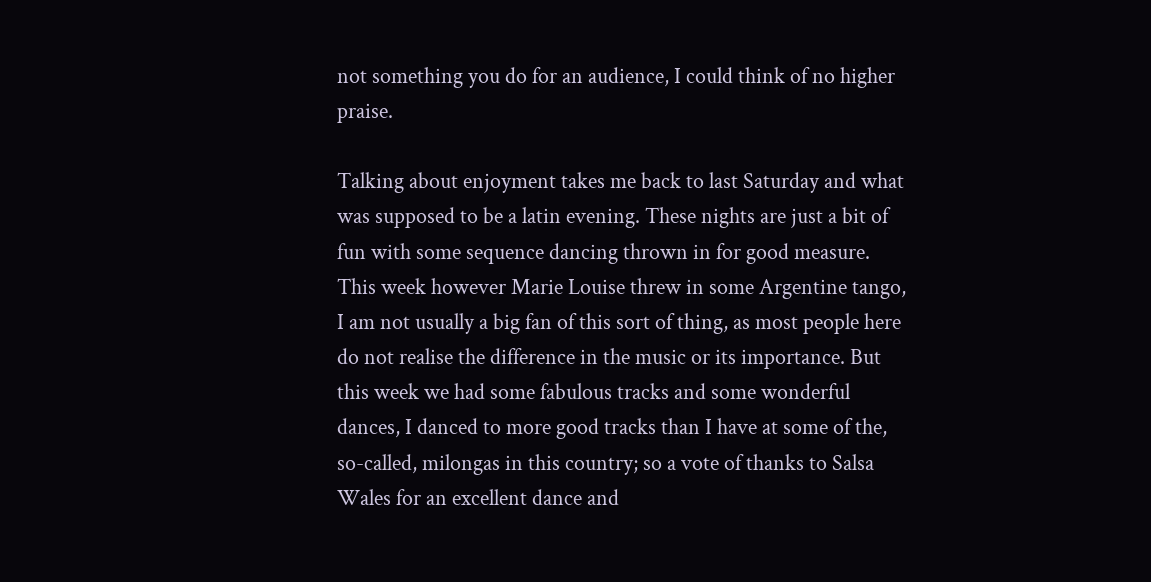not something you do for an audience, I could think of no higher praise.

Talking about enjoyment takes me back to last Saturday and what was supposed to be a latin evening. These nights are just a bit of fun with some sequence dancing thrown in for good measure. This week however Marie Louise threw in some Argentine tango, I am not usually a big fan of this sort of thing, as most people here do not realise the difference in the music or its importance. But this week we had some fabulous tracks and some wonderful dances, I danced to more good tracks than I have at some of the, so-called, milongas in this country; so a vote of thanks to Salsa Wales for an excellent dance and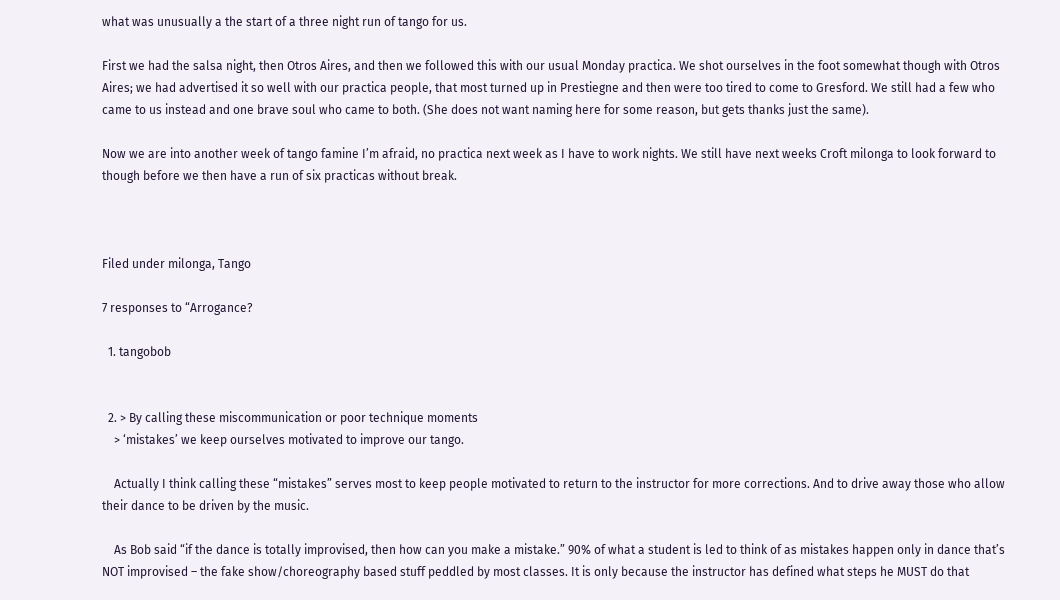what was unusually a the start of a three night run of tango for us.

First we had the salsa night, then Otros Aires, and then we followed this with our usual Monday practica. We shot ourselves in the foot somewhat though with Otros Aires; we had advertised it so well with our practica people, that most turned up in Prestiegne and then were too tired to come to Gresford. We still had a few who came to us instead and one brave soul who came to both. (She does not want naming here for some reason, but gets thanks just the same).

Now we are into another week of tango famine I’m afraid, no practica next week as I have to work nights. We still have next weeks Croft milonga to look forward to though before we then have a run of six practicas without break.



Filed under milonga, Tango

7 responses to “Arrogance?

  1. tangobob


  2. > By calling these miscommunication or poor technique moments
    > ‘mistakes’ we keep ourselves motivated to improve our tango.

    Actually I think calling these “mistakes” serves most to keep people motivated to return to the instructor for more corrections. And to drive away those who allow their dance to be driven by the music.

    As Bob said “if the dance is totally improvised, then how can you make a mistake.” 90% of what a student is led to think of as mistakes happen only in dance that’s NOT improvised – the fake show/choreography based stuff peddled by most classes. It is only because the instructor has defined what steps he MUST do that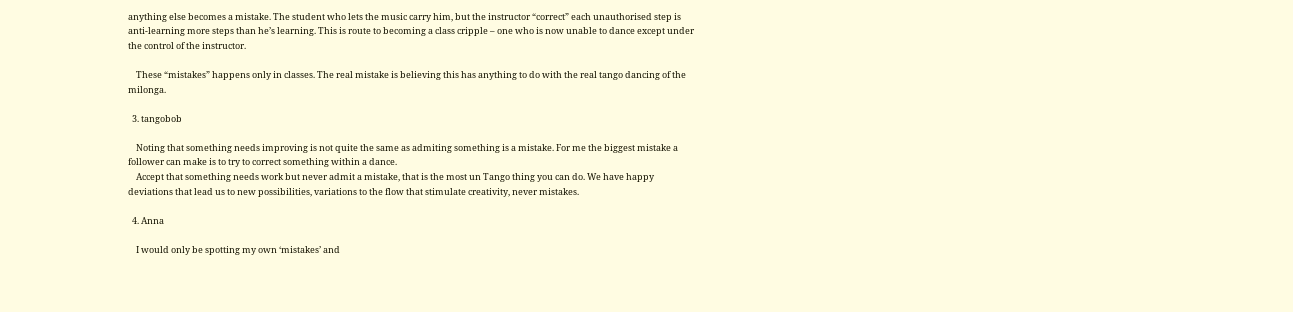anything else becomes a mistake. The student who lets the music carry him, but the instructor “correct” each unauthorised step is anti-learning more steps than he’s learning. This is route to becoming a class cripple – one who is now unable to dance except under the control of the instructor.

    These “mistakes” happens only in classes. The real mistake is believing this has anything to do with the real tango dancing of the milonga.

  3. tangobob

    Noting that something needs improving is not quite the same as admiting something is a mistake. For me the biggest mistake a follower can make is to try to correct something within a dance.
    Accept that something needs work but never admit a mistake, that is the most un Tango thing you can do. We have happy deviations that lead us to new possibilities, variations to the flow that stimulate creativity, never mistakes.

  4. Anna

    I would only be spotting my own ‘mistakes’ and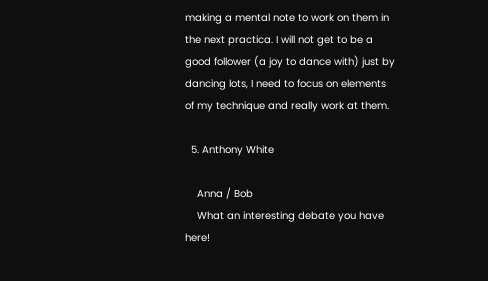making a mental note to work on them in the next practica. I will not get to be a good follower (a joy to dance with) just by dancing lots, I need to focus on elements of my technique and really work at them.

  5. Anthony White

    Anna / Bob
    What an interesting debate you have here!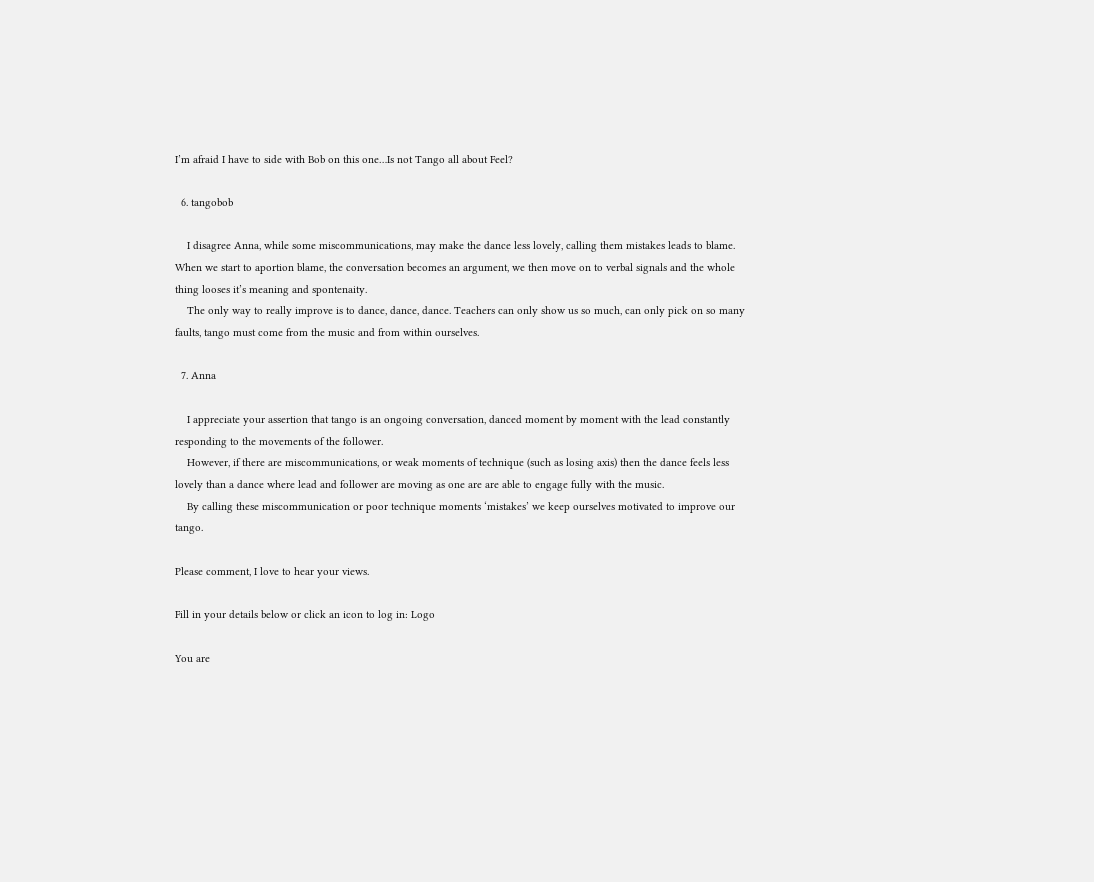I’m afraid I have to side with Bob on this one…Is not Tango all about Feel?

  6. tangobob

    I disagree Anna, while some miscommunications, may make the dance less lovely, calling them mistakes leads to blame. When we start to aportion blame, the conversation becomes an argument, we then move on to verbal signals and the whole thing looses it’s meaning and spontenaity.
    The only way to really improve is to dance, dance, dance. Teachers can only show us so much, can only pick on so many faults, tango must come from the music and from within ourselves.

  7. Anna

    I appreciate your assertion that tango is an ongoing conversation, danced moment by moment with the lead constantly responding to the movements of the follower.
    However, if there are miscommunications, or weak moments of technique (such as losing axis) then the dance feels less lovely than a dance where lead and follower are moving as one are are able to engage fully with the music.
    By calling these miscommunication or poor technique moments ‘mistakes’ we keep ourselves motivated to improve our tango.

Please comment, I love to hear your views.

Fill in your details below or click an icon to log in: Logo

You are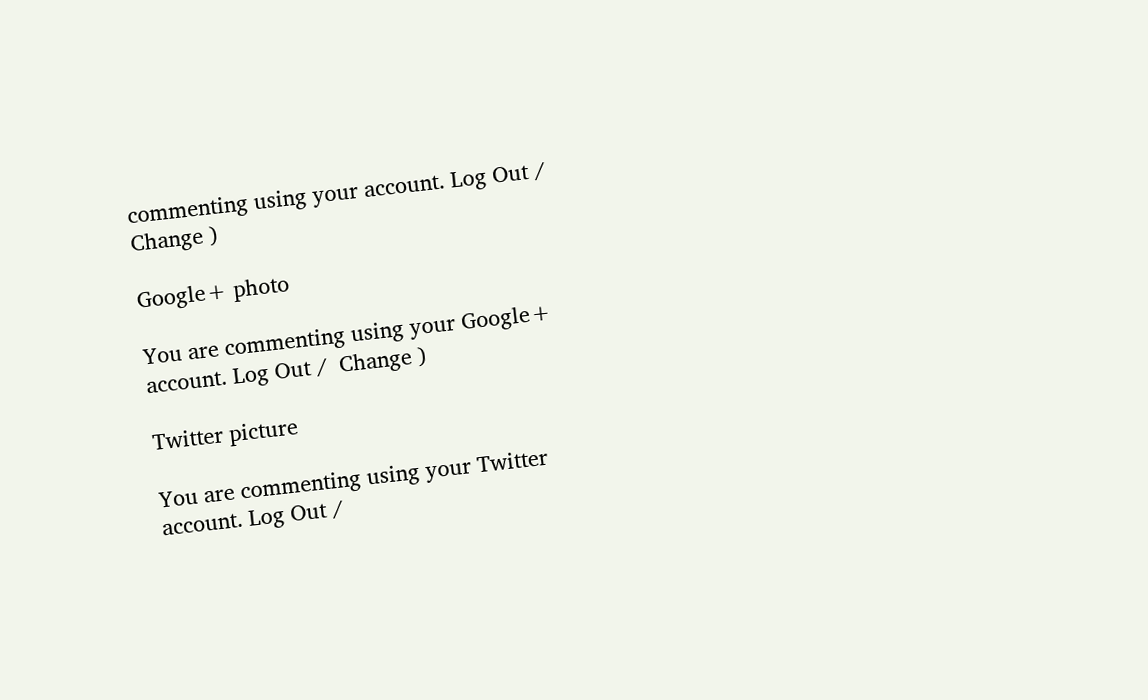commenting using your account. Log Out /  Change )

Google+ photo

You are commenting using your Google+ account. Log Out /  Change )

Twitter picture

You are commenting using your Twitter account. Log Out /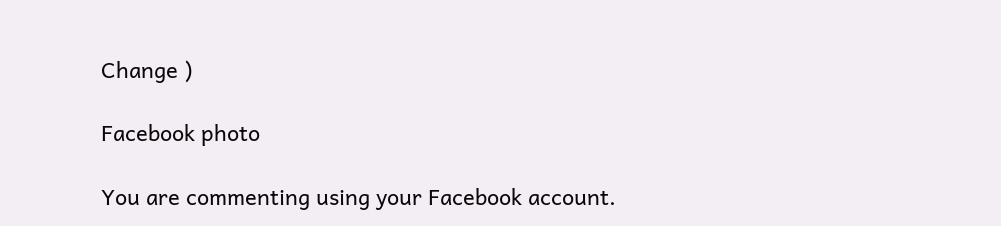Change )

Facebook photo

You are commenting using your Facebook account.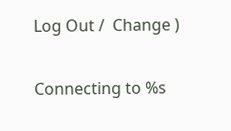Log Out /  Change )


Connecting to %s